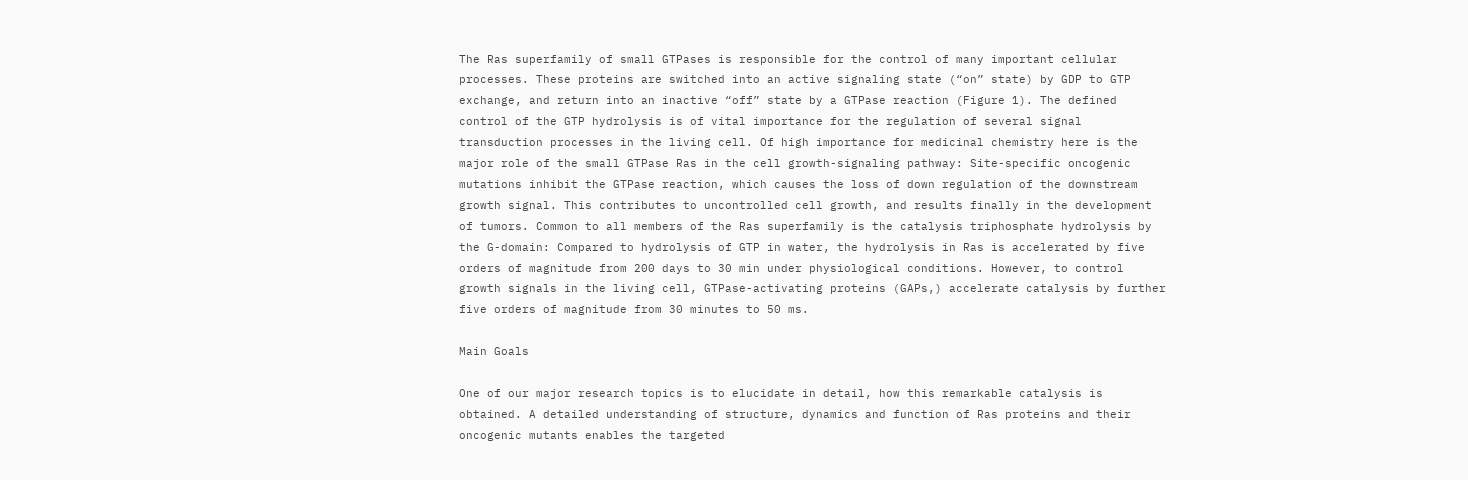The Ras superfamily of small GTPases is responsible for the control of many important cellular processes. These proteins are switched into an active signaling state (“on” state) by GDP to GTP exchange, and return into an inactive “off” state by a GTPase reaction (Figure 1). The defined control of the GTP hydrolysis is of vital importance for the regulation of several signal transduction processes in the living cell. Of high importance for medicinal chemistry here is the major role of the small GTPase Ras in the cell growth-signaling pathway: Site-specific oncogenic mutations inhibit the GTPase reaction, which causes the loss of down regulation of the downstream growth signal. This contributes to uncontrolled cell growth, and results finally in the development of tumors. Common to all members of the Ras superfamily is the catalysis triphosphate hydrolysis by the G-domain: Compared to hydrolysis of GTP in water, the hydrolysis in Ras is accelerated by five orders of magnitude from 200 days to 30 min under physiological conditions. However, to control growth signals in the living cell, GTPase-activating proteins (GAPs,) accelerate catalysis by further five orders of magnitude from 30 minutes to 50 ms.

Main Goals

One of our major research topics is to elucidate in detail, how this remarkable catalysis is obtained. A detailed understanding of structure, dynamics and function of Ras proteins and their oncogenic mutants enables the targeted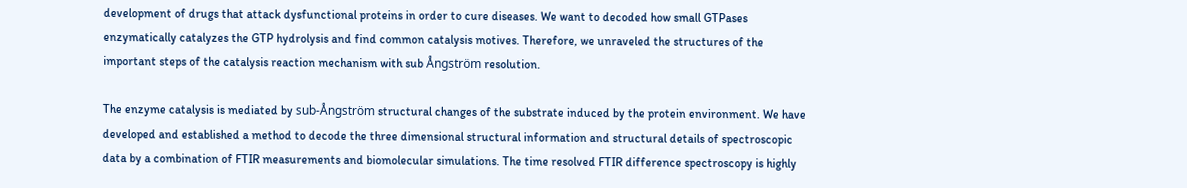development of drugs that attack dysfunctional proteins in order to cure diseases. We want to decoded how small GTPases enzymatically catalyzes the GTP hydrolysis and find common catalysis motives. Therefore, we unraveled the structures of the important steps of the catalysis reaction mechanism with sub Ångström resolution.

The enzyme catalysis is mediated by sub-Ångström structural changes of the substrate induced by the protein environment. We have developed and established a method to decode the three dimensional structural information and structural details of spectroscopic data by a combination of FTIR measurements and biomolecular simulations. The time resolved FTIR difference spectroscopy is highly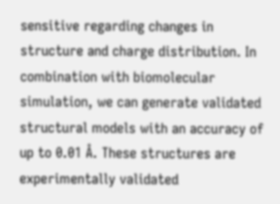sensitive regarding changes in structure and charge distribution. In combination with biomolecular simulation, we can generate validated structural models with an accuracy of up to 0.01 Å. These structures are experimentally validated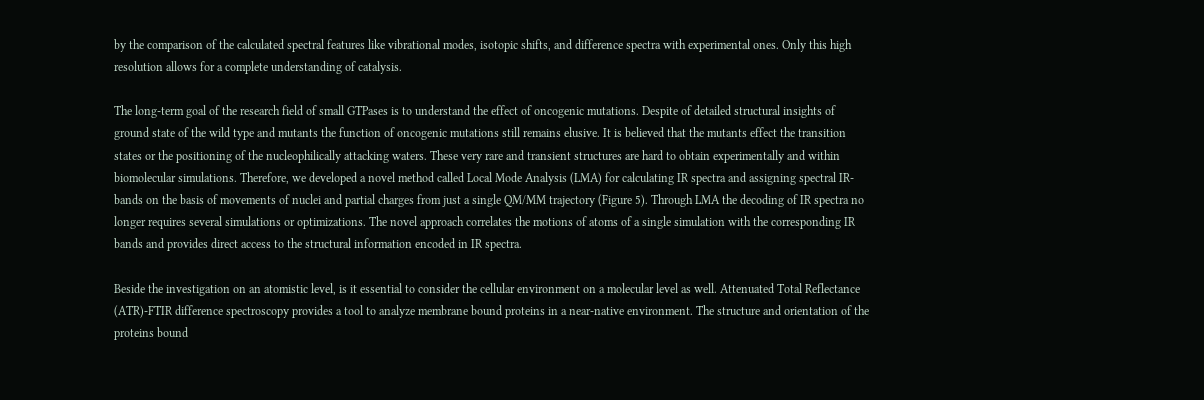by the comparison of the calculated spectral features like vibrational modes, isotopic shifts, and difference spectra with experimental ones. Only this high resolution allows for a complete understanding of catalysis.

The long-term goal of the research field of small GTPases is to understand the effect of oncogenic mutations. Despite of detailed structural insights of ground state of the wild type and mutants the function of oncogenic mutations still remains elusive. It is believed that the mutants effect the transition states or the positioning of the nucleophilically attacking waters. These very rare and transient structures are hard to obtain experimentally and within biomolecular simulations. Therefore, we developed a novel method called Local Mode Analysis (LMA) for calculating IR spectra and assigning spectral IR-bands on the basis of movements of nuclei and partial charges from just a single QM/MM trajectory (Figure 5). Through LMA the decoding of IR spectra no longer requires several simulations or optimizations. The novel approach correlates the motions of atoms of a single simulation with the corresponding IR bands and provides direct access to the structural information encoded in IR spectra.

Beside the investigation on an atomistic level, is it essential to consider the cellular environment on a molecular level as well. Attenuated Total Reflectance (ATR)-FTIR difference spectroscopy provides a tool to analyze membrane bound proteins in a near-native environment. The structure and orientation of the proteins bound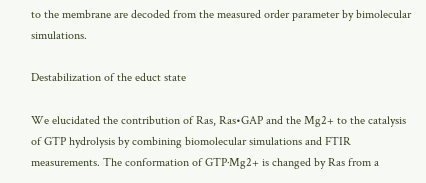to the membrane are decoded from the measured order parameter by bimolecular simulations.

Destabilization of the educt state

We elucidated the contribution of Ras, Ras•GAP and the Mg2+ to the catalysis of GTP hydrolysis by combining biomolecular simulations and FTIR measurements. The conformation of GTP·Mg2+ is changed by Ras from a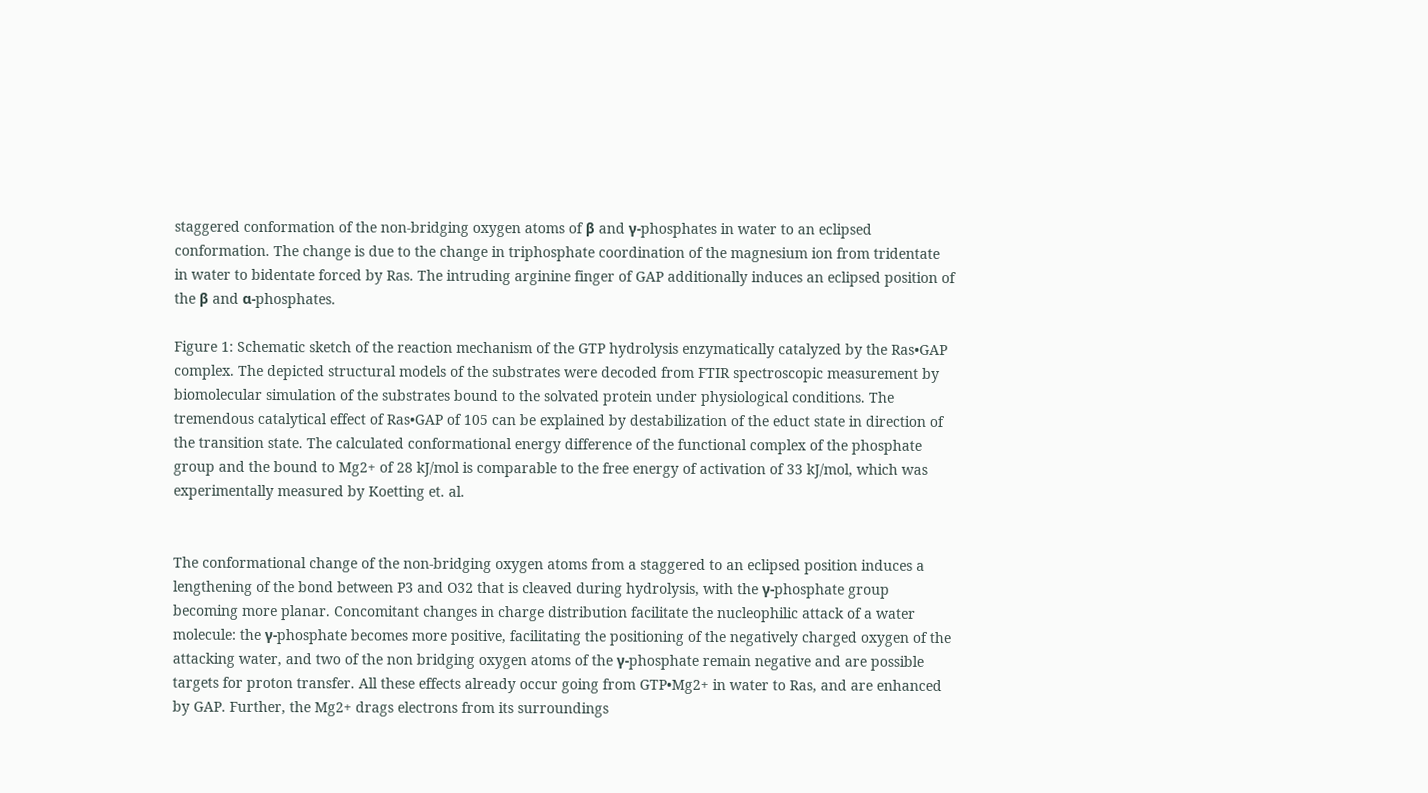staggered conformation of the non-bridging oxygen atoms of β and γ-phosphates in water to an eclipsed conformation. The change is due to the change in triphosphate coordination of the magnesium ion from tridentate in water to bidentate forced by Ras. The intruding arginine finger of GAP additionally induces an eclipsed position of the β and α-phosphates.

Figure 1: Schematic sketch of the reaction mechanism of the GTP hydrolysis enzymatically catalyzed by the Ras•GAP complex. The depicted structural models of the substrates were decoded from FTIR spectroscopic measurement by biomolecular simulation of the substrates bound to the solvated protein under physiological conditions. The tremendous catalytical effect of Ras•GAP of 105 can be explained by destabilization of the educt state in direction of the transition state. The calculated conformational energy difference of the functional complex of the phosphate group and the bound to Mg2+ of 28 kJ/mol is comparable to the free energy of activation of 33 kJ/mol, which was experimentally measured by Koetting et. al.


The conformational change of the non-bridging oxygen atoms from a staggered to an eclipsed position induces a lengthening of the bond between P3 and O32 that is cleaved during hydrolysis, with the γ-phosphate group becoming more planar. Concomitant changes in charge distribution facilitate the nucleophilic attack of a water molecule: the γ-phosphate becomes more positive, facilitating the positioning of the negatively charged oxygen of the attacking water, and two of the non bridging oxygen atoms of the γ-phosphate remain negative and are possible targets for proton transfer. All these effects already occur going from GTP•Mg2+ in water to Ras, and are enhanced by GAP. Further, the Mg2+ drags electrons from its surroundings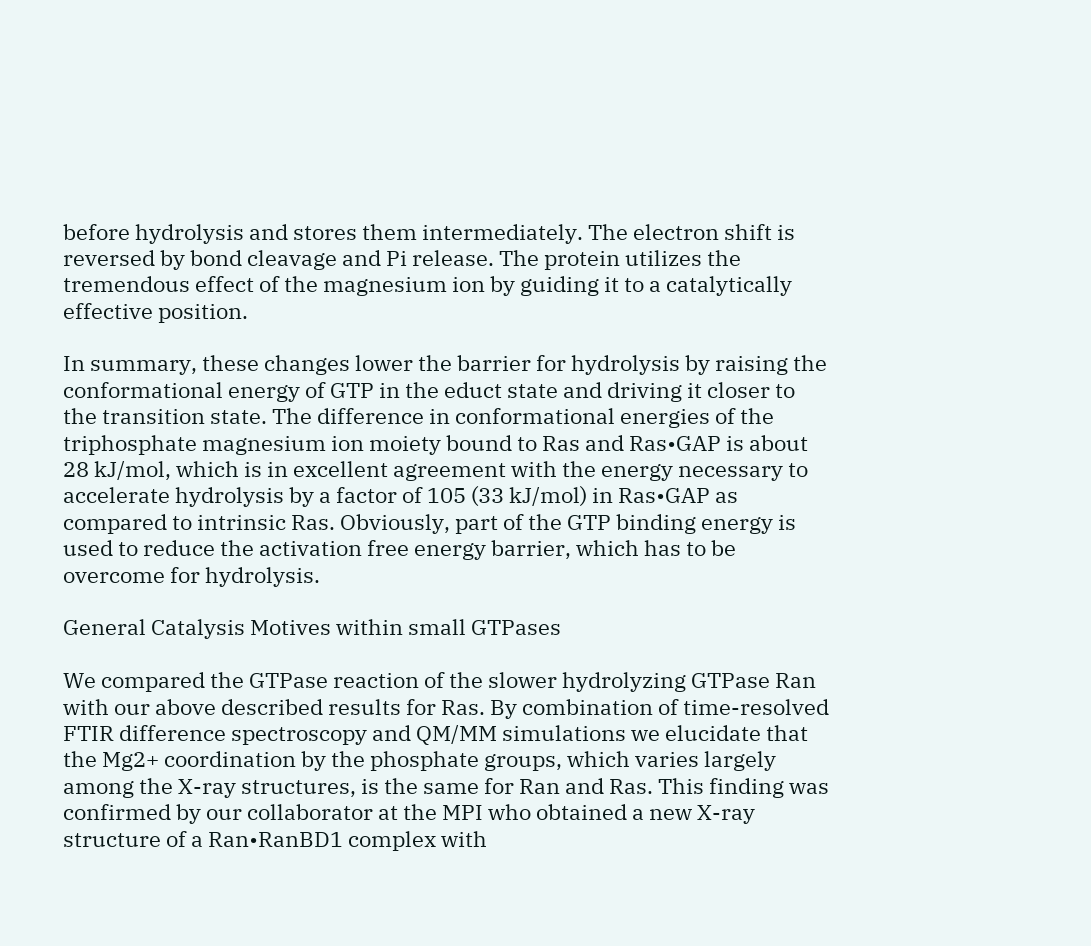before hydrolysis and stores them intermediately. The electron shift is reversed by bond cleavage and Pi release. The protein utilizes the tremendous effect of the magnesium ion by guiding it to a catalytically effective position.

In summary, these changes lower the barrier for hydrolysis by raising the conformational energy of GTP in the educt state and driving it closer to the transition state. The difference in conformational energies of the triphosphate magnesium ion moiety bound to Ras and Ras•GAP is about 28 kJ/mol, which is in excellent agreement with the energy necessary to accelerate hydrolysis by a factor of 105 (33 kJ/mol) in Ras•GAP as compared to intrinsic Ras. Obviously, part of the GTP binding energy is used to reduce the activation free energy barrier, which has to be overcome for hydrolysis.

General Catalysis Motives within small GTPases

We compared the GTPase reaction of the slower hydrolyzing GTPase Ran with our above described results for Ras. By combination of time-resolved FTIR difference spectroscopy and QM/MM simulations we elucidate that the Mg2+ coordination by the phosphate groups, which varies largely among the X-ray structures, is the same for Ran and Ras. This finding was confirmed by our collaborator at the MPI who obtained a new X-ray structure of a Ran•RanBD1 complex with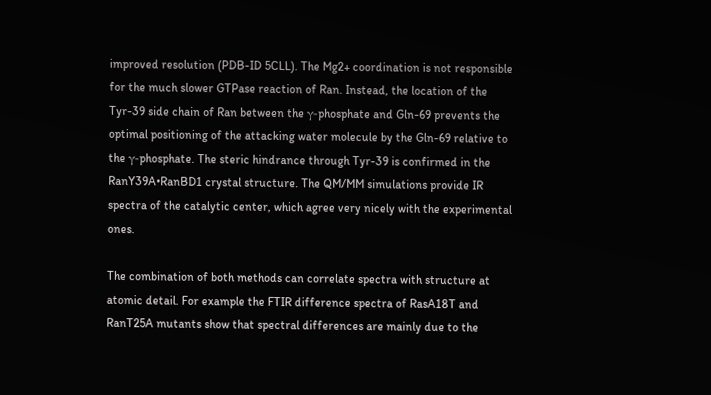improved resolution (PDB-ID 5CLL). The Mg2+ coordination is not responsible for the much slower GTPase reaction of Ran. Instead, the location of the Tyr-39 side chain of Ran between the γ-phosphate and Gln-69 prevents the optimal positioning of the attacking water molecule by the Gln-69 relative to the γ-phosphate. The steric hindrance through Tyr-39 is confirmed in the RanY39A•RanBD1 crystal structure. The QM/MM simulations provide IR spectra of the catalytic center, which agree very nicely with the experimental ones.

The combination of both methods can correlate spectra with structure at atomic detail. For example the FTIR difference spectra of RasA18T and RanT25A mutants show that spectral differences are mainly due to the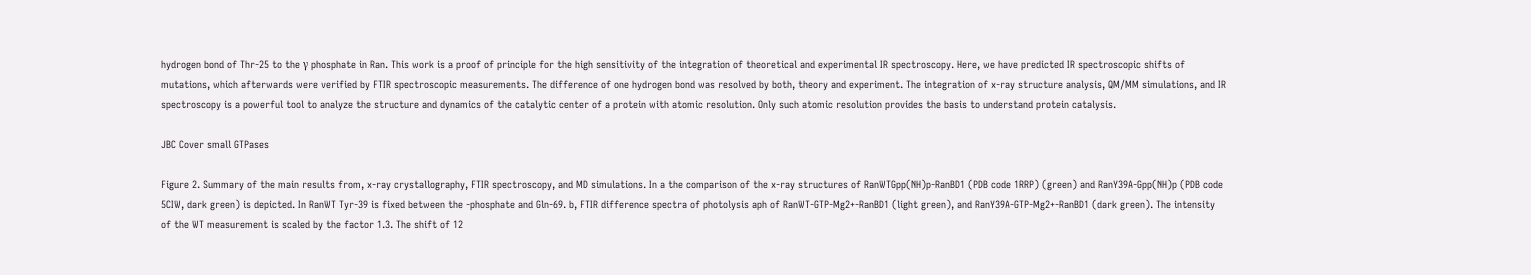hydrogen bond of Thr-25 to the γ phosphate in Ran. This work is a proof of principle for the high sensitivity of the integration of theoretical and experimental IR spectroscopy. Here, we have predicted IR spectroscopic shifts of mutations, which afterwards were verified by FTIR spectroscopic measurements. The difference of one hydrogen bond was resolved by both, theory and experiment. The integration of x-ray structure analysis, QM/MM simulations, and IR spectroscopy is a powerful tool to analyze the structure and dynamics of the catalytic center of a protein with atomic resolution. Only such atomic resolution provides the basis to understand protein catalysis.

JBC Cover small GTPases

Figure 2. Summary of the main results from, x-ray crystallography, FTIR spectroscopy, and MD simulations. In a the comparison of the x-ray structures of RanWTGpp(NH)p-RanBD1 (PDB code 1RRP) (green) and RanY39A-Gpp(NH)p (PDB code 5CIW, dark green) is depicted. In RanWT Tyr-39 is fixed between the -phosphate and Gln-69. b, FTIR difference spectra of photolysis aph of RanWT-GTP-Mg2+-RanBD1 (light green), and RanY39A-GTP-Mg2+-RanBD1 (dark green). The intensity of the WT measurement is scaled by the factor 1.3. The shift of 12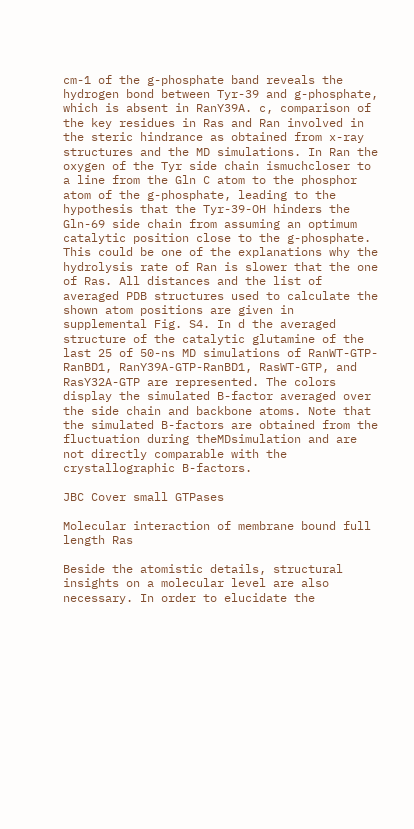cm-1 of the g-phosphate band reveals the hydrogen bond between Tyr-39 and g-phosphate, which is absent in RanY39A. c, comparison of the key residues in Ras and Ran involved in the steric hindrance as obtained from x-ray structures and the MD simulations. In Ran the oxygen of the Tyr side chain ismuchcloser to a line from the Gln C atom to the phosphor atom of the g-phosphate, leading to the hypothesis that the Tyr-39-OH hinders the Gln-69 side chain from assuming an optimum catalytic position close to the g-phosphate. This could be one of the explanations why the hydrolysis rate of Ran is slower that the one of Ras. All distances and the list of averaged PDB structures used to calculate the shown atom positions are given in supplemental Fig. S4. In d the averaged structure of the catalytic glutamine of the last 25 of 50-ns MD simulations of RanWT-GTP-RanBD1, RanY39A-GTP-RanBD1, RasWT-GTP, and RasY32A-GTP are represented. The colors display the simulated B-factor averaged over the side chain and backbone atoms. Note that the simulated B-factors are obtained from the fluctuation during theMDsimulation and are not directly comparable with the crystallographic B-factors.

JBC Cover small GTPases

Molecular interaction of membrane bound full length Ras

Beside the atomistic details, structural insights on a molecular level are also necessary. In order to elucidate the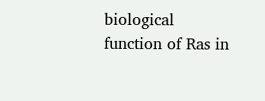biological function of Ras in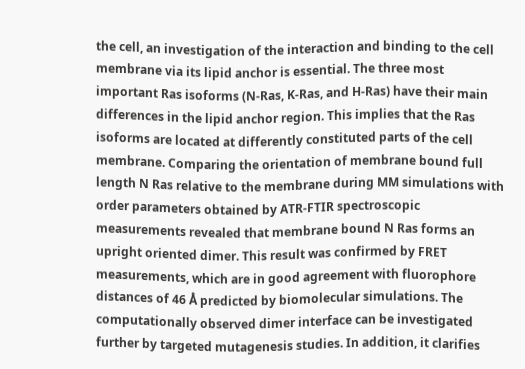the cell, an investigation of the interaction and binding to the cell membrane via its lipid anchor is essential. The three most important Ras isoforms (N-Ras, K-Ras, and H-Ras) have their main differences in the lipid anchor region. This implies that the Ras isoforms are located at differently constituted parts of the cell membrane. Comparing the orientation of membrane bound full length N Ras relative to the membrane during MM simulations with order parameters obtained by ATR-FTIR spectroscopic measurements revealed that membrane bound N Ras forms an upright oriented dimer. This result was confirmed by FRET measurements, which are in good agreement with fluorophore distances of 46 Å predicted by biomolecular simulations. The computationally observed dimer interface can be investigated further by targeted mutagenesis studies. In addition, it clarifies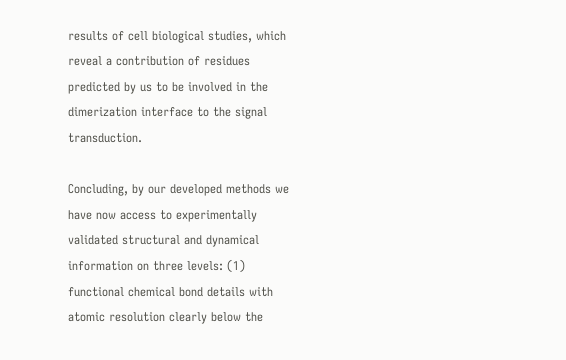results of cell biological studies, which reveal a contribution of residues predicted by us to be involved in the dimerization interface to the signal transduction.

Concluding, by our developed methods we have now access to experimentally validated structural and dynamical information on three levels: (1) functional chemical bond details with atomic resolution clearly below the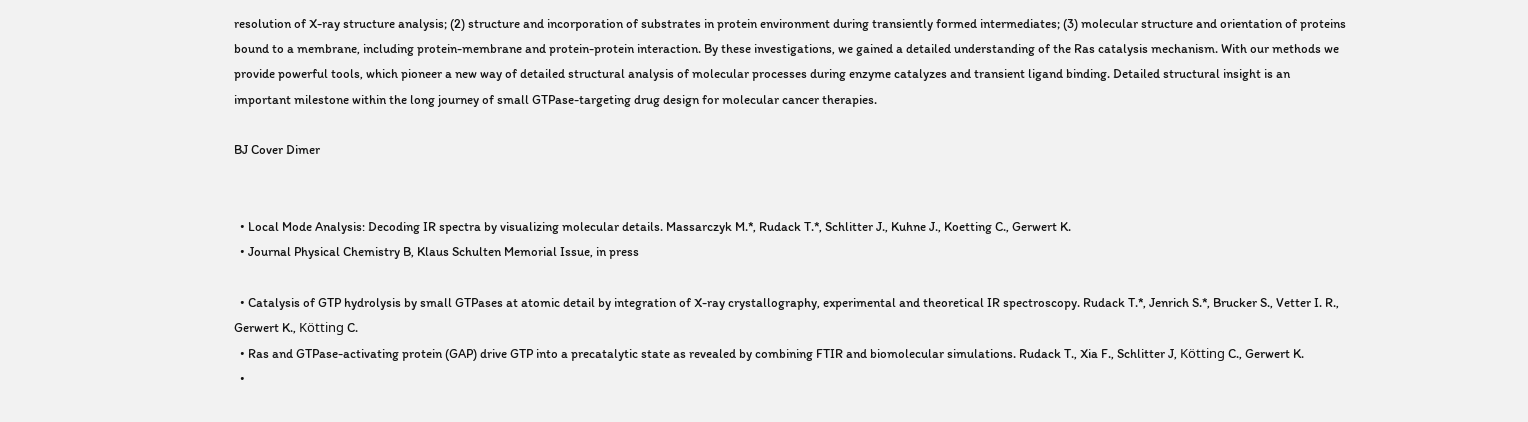resolution of X-ray structure analysis; (2) structure and incorporation of substrates in protein environment during transiently formed intermediates; (3) molecular structure and orientation of proteins bound to a membrane, including protein-membrane and protein-protein interaction. By these investigations, we gained a detailed understanding of the Ras catalysis mechanism. With our methods we provide powerful tools, which pioneer a new way of detailed structural analysis of molecular processes during enzyme catalyzes and transient ligand binding. Detailed structural insight is an important milestone within the long journey of small GTPase-targeting drug design for molecular cancer therapies.

BJ Cover Dimer


  • Local Mode Analysis: Decoding IR spectra by visualizing molecular details. Massarczyk M.*, Rudack T.*, Schlitter J., Kuhne J., Koetting C., Gerwert K.
  • Journal Physical Chemistry B, Klaus Schulten Memorial Issue, in press

  • Catalysis of GTP hydrolysis by small GTPases at atomic detail by integration of X-ray crystallography, experimental and theoretical IR spectroscopy. Rudack T.*, Jenrich S.*, Brucker S., Vetter I. R., Gerwert K., Kötting C.
  • Ras and GTPase-activating protein (GAP) drive GTP into a precatalytic state as revealed by combining FTIR and biomolecular simulations. Rudack T., Xia F., Schlitter J, Kötting C., Gerwert K.
  •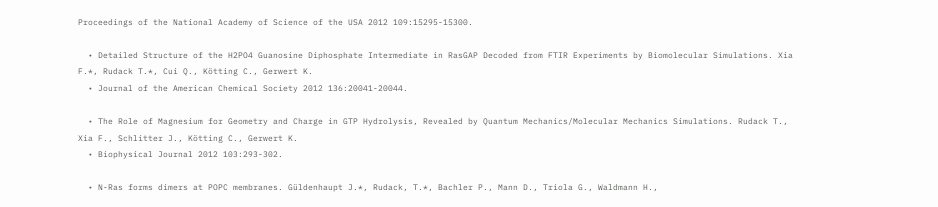Proceedings of the National Academy of Science of the USA 2012 109:15295-15300.

  • Detailed Structure of the H2PO4 Guanosine Diphosphate Intermediate in RasGAP Decoded from FTIR Experiments by Biomolecular Simulations. Xia F.*, Rudack T.*, Cui Q., Kötting C., Gerwert K.
  • Journal of the American Chemical Society 2012 136:20041-20044.

  • The Role of Magnesium for Geometry and Charge in GTP Hydrolysis, Revealed by Quantum Mechanics/Molecular Mechanics Simulations. Rudack T., Xia F., Schlitter J., Kötting C., Gerwert K.
  • Biophysical Journal 2012 103:293-302.

  • N-Ras forms dimers at POPC membranes. Güldenhaupt J.*, Rudack, T.*, Bachler P., Mann D., Triola G., Waldmann H.,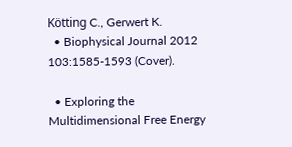Kötting C., Gerwert K.
  • Biophysical Journal 2012 103:1585-1593 (Cover).

  • Exploring the Multidimensional Free Energy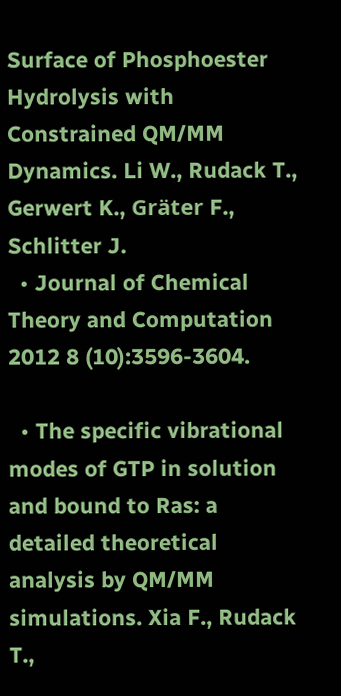Surface of Phosphoester Hydrolysis with Constrained QM/MM Dynamics. Li W., Rudack T., Gerwert K., Gräter F., Schlitter J.
  • Journal of Chemical Theory and Computation 2012 8 (10):3596-3604.

  • The specific vibrational modes of GTP in solution and bound to Ras: a detailed theoretical analysis by QM/MM simulations. Xia F., Rudack T.,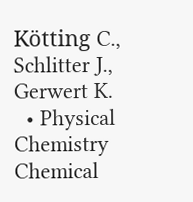Kötting C., Schlitter J., Gerwert K.
  • Physical Chemistry Chemical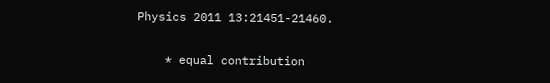Physics 2011 13:21451-21460.

    * equal contribution